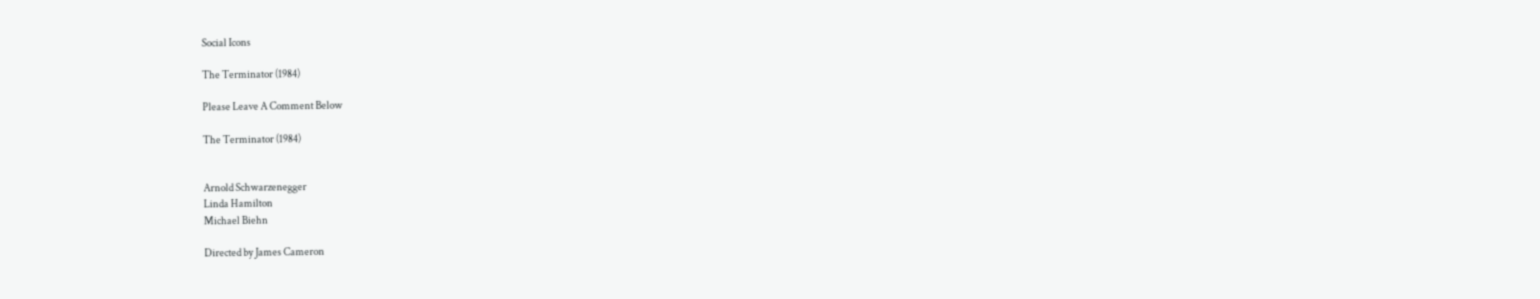Social Icons

The Terminator (1984)

Please Leave A Comment Below

The Terminator (1984)


Arnold Schwarzenegger
Linda Hamilton
Michael Biehn

Directed by James Cameron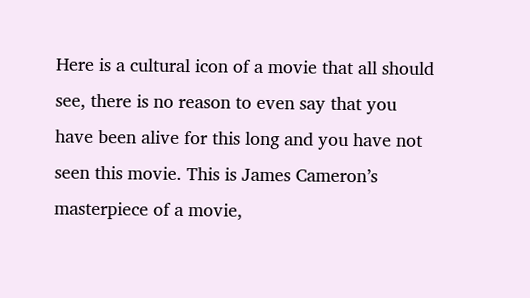Here is a cultural icon of a movie that all should see, there is no reason to even say that you have been alive for this long and you have not seen this movie. This is James Cameron’s masterpiece of a movie,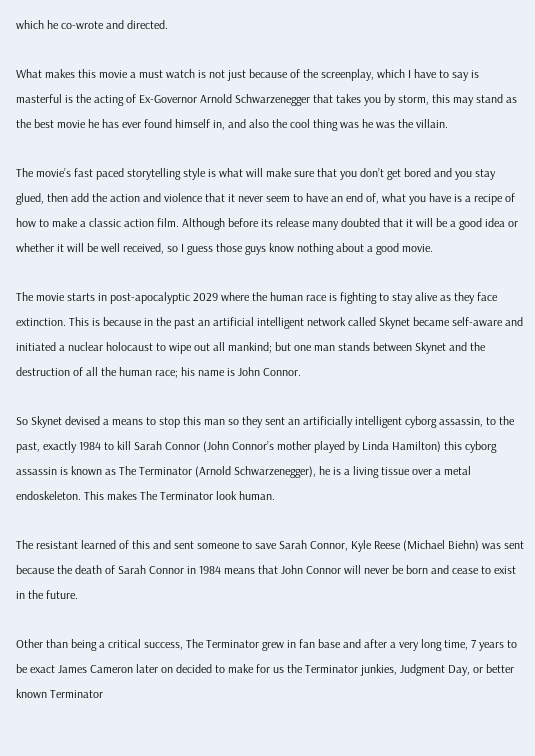which he co-wrote and directed.

What makes this movie a must watch is not just because of the screenplay, which I have to say is masterful is the acting of Ex-Governor Arnold Schwarzenegger that takes you by storm, this may stand as the best movie he has ever found himself in, and also the cool thing was he was the villain.

The movie’s fast paced storytelling style is what will make sure that you don’t get bored and you stay glued, then add the action and violence that it never seem to have an end of, what you have is a recipe of how to make a classic action film. Although before its release many doubted that it will be a good idea or whether it will be well received, so I guess those guys know nothing about a good movie.

The movie starts in post-apocalyptic 2029 where the human race is fighting to stay alive as they face extinction. This is because in the past an artificial intelligent network called Skynet became self-aware and initiated a nuclear holocaust to wipe out all mankind; but one man stands between Skynet and the destruction of all the human race; his name is John Connor.

So Skynet devised a means to stop this man so they sent an artificially intelligent cyborg assassin, to the past, exactly 1984 to kill Sarah Connor (John Connor’s mother played by Linda Hamilton) this cyborg assassin is known as The Terminator (Arnold Schwarzenegger), he is a living tissue over a metal endoskeleton. This makes The Terminator look human.

The resistant learned of this and sent someone to save Sarah Connor, Kyle Reese (Michael Biehn) was sent because the death of Sarah Connor in 1984 means that John Connor will never be born and cease to exist in the future.

Other than being a critical success, The Terminator grew in fan base and after a very long time, 7 years to be exact James Cameron later on decided to make for us the Terminator junkies, Judgment Day, or better known Terminator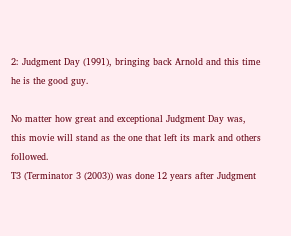2: Judgment Day (1991), bringing back Arnold and this time he is the good guy.

No matter how great and exceptional Judgment Day was, this movie will stand as the one that left its mark and others followed.
T3 (Terminator 3 (2003)) was done 12 years after Judgment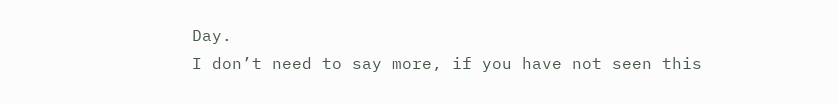Day.
I don’t need to say more, if you have not seen this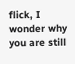flick, I wonder why you are still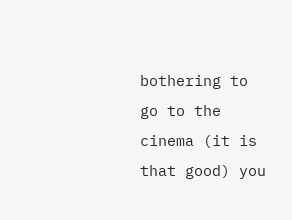bothering to go to the cinema (it is that good) you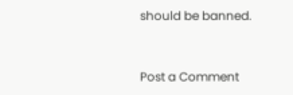should be banned.


Post a Comment